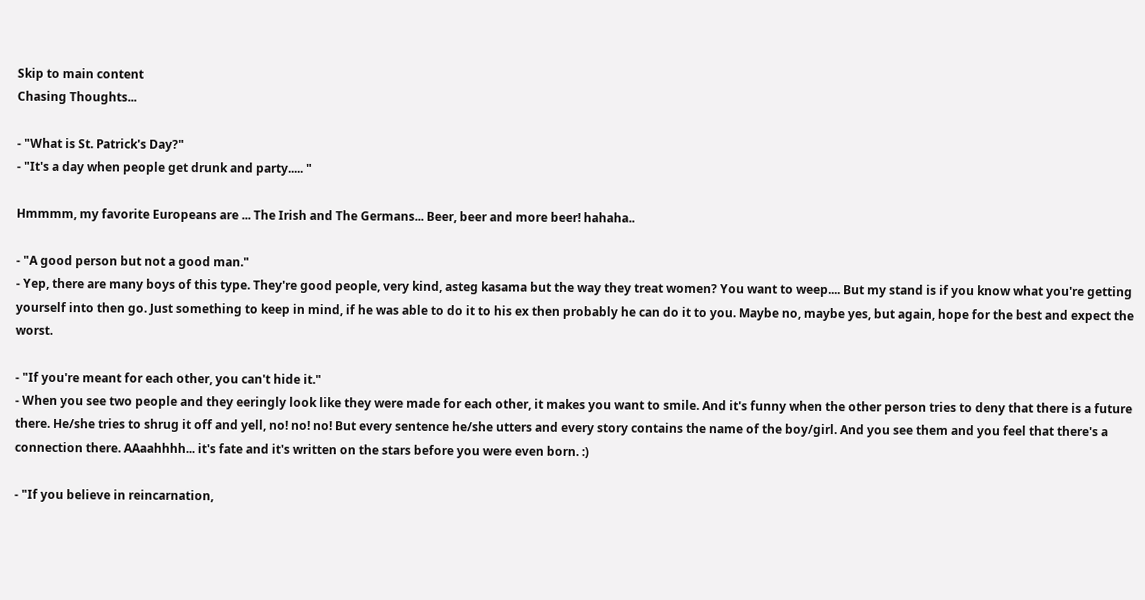Skip to main content
Chasing Thoughts...

- "What is St. Patrick's Day?"
- "It's a day when people get drunk and party..... "

Hmmmm, my favorite Europeans are ... The Irish and The Germans... Beer, beer and more beer! hahaha..

- "A good person but not a good man."
- Yep, there are many boys of this type. They're good people, very kind, asteg kasama but the way they treat women? You want to weep.... But my stand is if you know what you're getting yourself into then go. Just something to keep in mind, if he was able to do it to his ex then probably he can do it to you. Maybe no, maybe yes, but again, hope for the best and expect the worst.

- "If you're meant for each other, you can't hide it."
- When you see two people and they eeringly look like they were made for each other, it makes you want to smile. And it's funny when the other person tries to deny that there is a future there. He/she tries to shrug it off and yell, no! no! no! But every sentence he/she utters and every story contains the name of the boy/girl. And you see them and you feel that there's a connection there. AAaahhhh... it's fate and it's written on the stars before you were even born. :)

- "If you believe in reincarnation,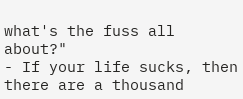what's the fuss all about?"
- If your life sucks, then there are a thousand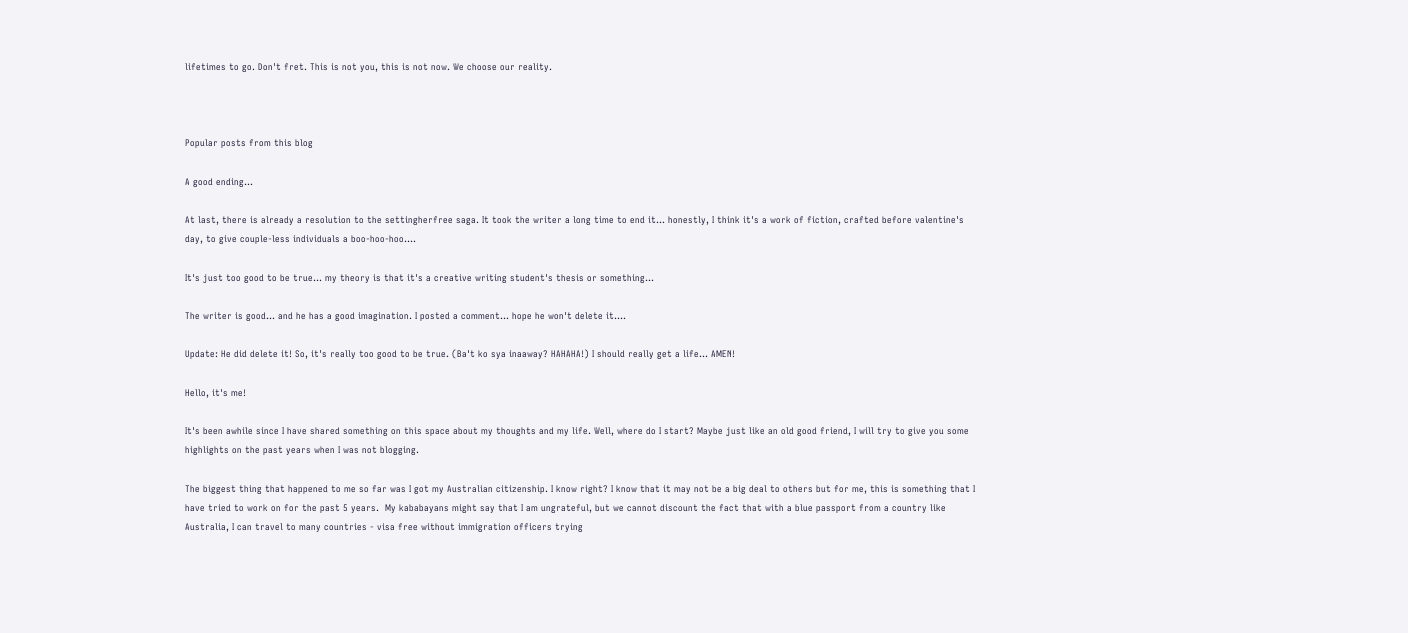lifetimes to go. Don't fret. This is not you, this is not now. We choose our reality.



Popular posts from this blog

A good ending...

At last, there is already a resolution to the settingherfree saga. It took the writer a long time to end it... honestly, I think it's a work of fiction, crafted before valentine's day, to give couple-less individuals a boo-hoo-hoo....

It's just too good to be true... my theory is that it's a creative writing student's thesis or something...

The writer is good... and he has a good imagination. I posted a comment... hope he won't delete it....

Update: He did delete it! So, it's really too good to be true. (Ba't ko sya inaaway? HAHAHA!) I should really get a life... AMEN!

Hello, it's me!

It's been awhile since I have shared something on this space about my thoughts and my life. Well, where do I start? Maybe just like an old good friend, I will try to give you some highlights on the past years when I was not blogging.

The biggest thing that happened to me so far was I got my Australian citizenship. I know right? I know that it may not be a big deal to others but for me, this is something that I have tried to work on for the past 5 years.  My kababayans might say that I am ungrateful, but we cannot discount the fact that with a blue passport from a country like Australia, I can travel to many countries - visa free without immigration officers trying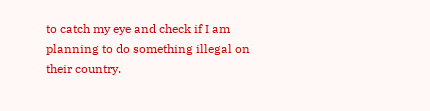to catch my eye and check if I am planning to do something illegal on their country.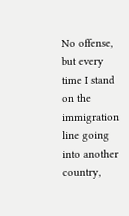No offense, but every time I stand on the immigration line going into another country,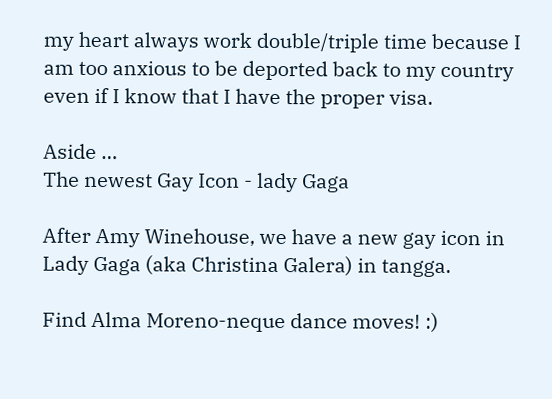my heart always work double/triple time because I am too anxious to be deported back to my country even if I know that I have the proper visa.

Aside …
The newest Gay Icon - lady Gaga

After Amy Winehouse, we have a new gay icon in Lady Gaga (aka Christina Galera) in tangga.

Find Alma Moreno-neque dance moves! :)